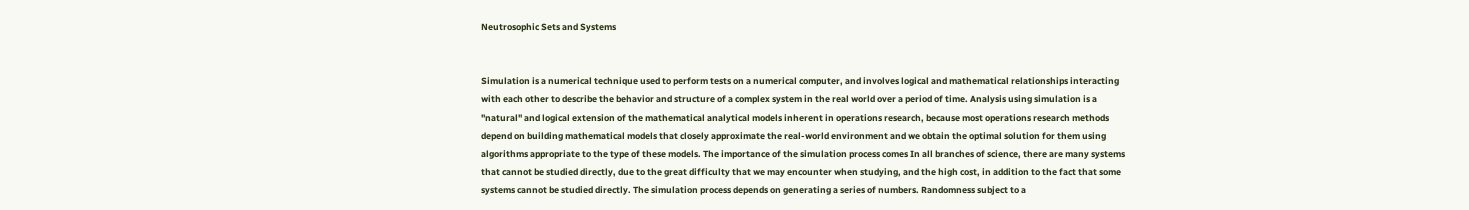Neutrosophic Sets and Systems


Simulation is a numerical technique used to perform tests on a numerical computer, and involves logical and mathematical relationships interacting with each other to describe the behavior and structure of a complex system in the real world over a period of time. Analysis using simulation is a "natural" and logical extension of the mathematical analytical models inherent in operations research, because most operations research methods depend on building mathematical models that closely approximate the real-world environment and we obtain the optimal solution for them using algorithms appropriate to the type of these models. The importance of the simulation process comes In all branches of science, there are many systems that cannot be studied directly, due to the great difficulty that we may encounter when studying, and the high cost, in addition to the fact that some systems cannot be studied directly. The simulation process depends on generating a series of numbers. Randomness subject to a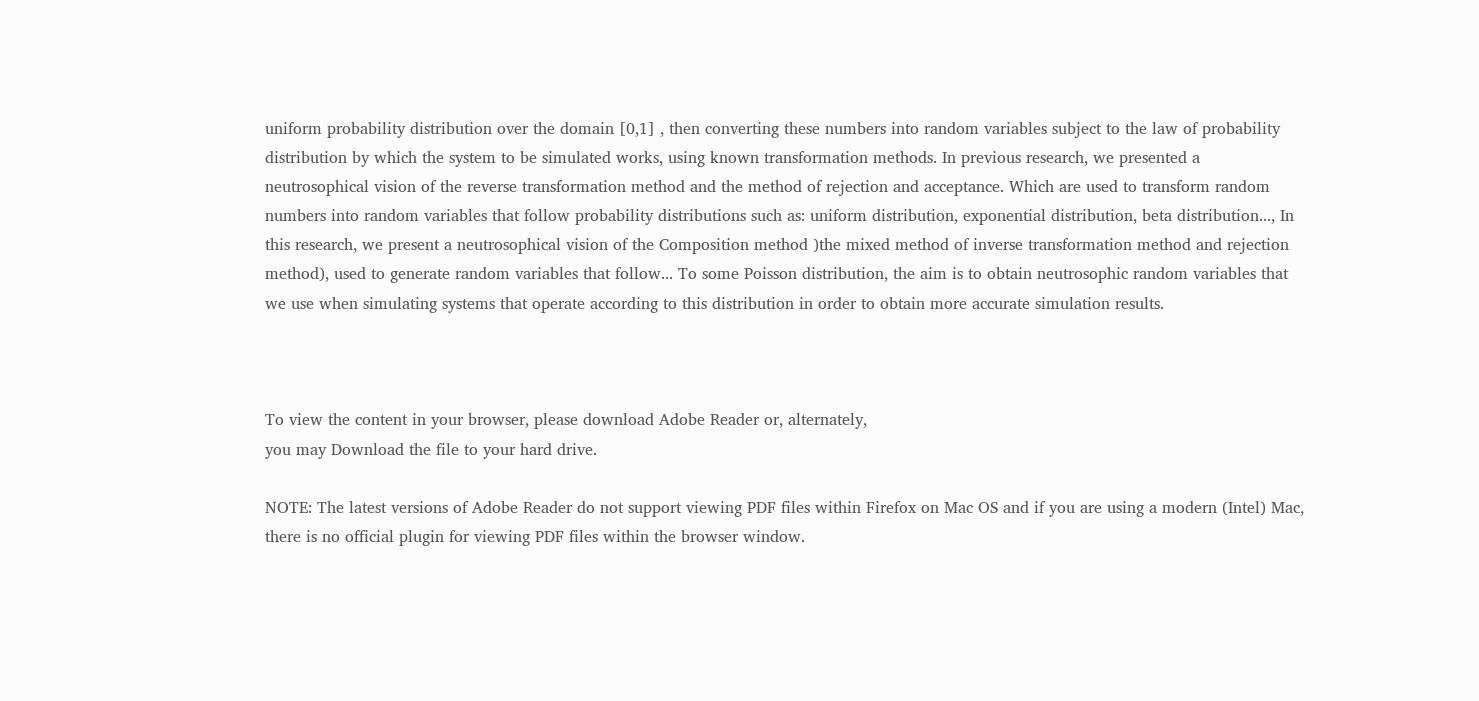uniform probability distribution over the domain [0,1] , then converting these numbers into random variables subject to the law of probability distribution by which the system to be simulated works, using known transformation methods. In previous research, we presented a neutrosophical vision of the reverse transformation method and the method of rejection and acceptance. Which are used to transform random numbers into random variables that follow probability distributions such as: uniform distribution, exponential distribution, beta distribution..., In this research, we present a neutrosophical vision of the Composition method )the mixed method of inverse transformation method and rejection method), used to generate random variables that follow... To some Poisson distribution, the aim is to obtain neutrosophic random variables that we use when simulating systems that operate according to this distribution in order to obtain more accurate simulation results.



To view the content in your browser, please download Adobe Reader or, alternately,
you may Download the file to your hard drive.

NOTE: The latest versions of Adobe Reader do not support viewing PDF files within Firefox on Mac OS and if you are using a modern (Intel) Mac, there is no official plugin for viewing PDF files within the browser window.